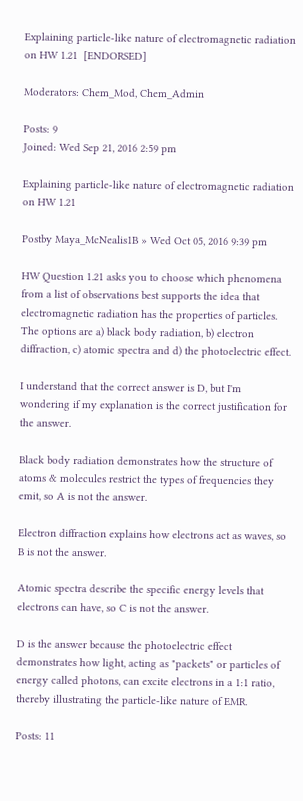Explaining particle-like nature of electromagnetic radiation on HW 1.21  [ENDORSED]

Moderators: Chem_Mod, Chem_Admin

Posts: 9
Joined: Wed Sep 21, 2016 2:59 pm

Explaining particle-like nature of electromagnetic radiation on HW 1.21

Postby Maya_McNealis1B » Wed Oct 05, 2016 9:39 pm

HW Question 1.21 asks you to choose which phenomena from a list of observations best supports the idea that electromagnetic radiation has the properties of particles. The options are a) black body radiation, b) electron diffraction, c) atomic spectra and d) the photoelectric effect.

I understand that the correct answer is D, but I'm wondering if my explanation is the correct justification for the answer.

Black body radiation demonstrates how the structure of atoms & molecules restrict the types of frequencies they emit, so A is not the answer.

Electron diffraction explains how electrons act as waves, so B is not the answer.

Atomic spectra describe the specific energy levels that electrons can have, so C is not the answer.

D is the answer because the photoelectric effect demonstrates how light, acting as "packets" or particles of energy called photons, can excite electrons in a 1:1 ratio, thereby illustrating the particle-like nature of EMR.

Posts: 11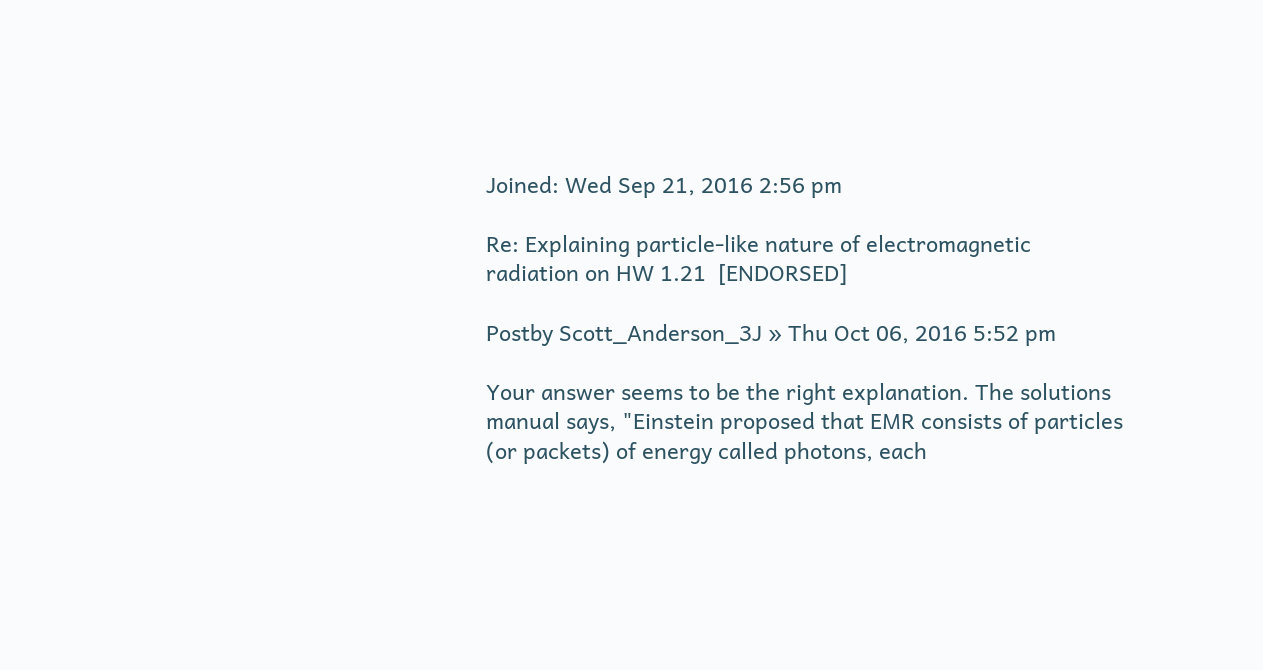Joined: Wed Sep 21, 2016 2:56 pm

Re: Explaining particle-like nature of electromagnetic radiation on HW 1.21  [ENDORSED]

Postby Scott_Anderson_3J » Thu Oct 06, 2016 5:52 pm

Your answer seems to be the right explanation. The solutions manual says, "Einstein proposed that EMR consists of particles (or packets) of energy called photons, each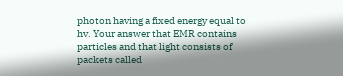photon having a fixed energy equal to hv. Your answer that EMR contains particles and that light consists of packets called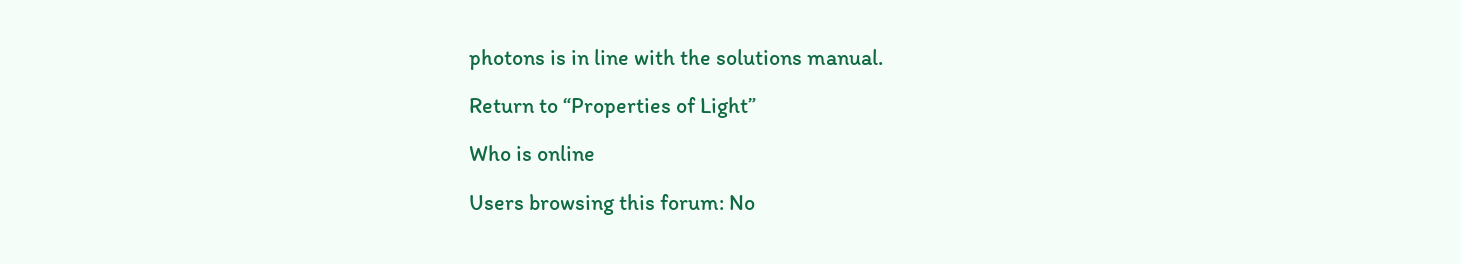photons is in line with the solutions manual.

Return to “Properties of Light”

Who is online

Users browsing this forum: No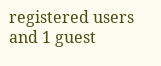registered users and 1 guest